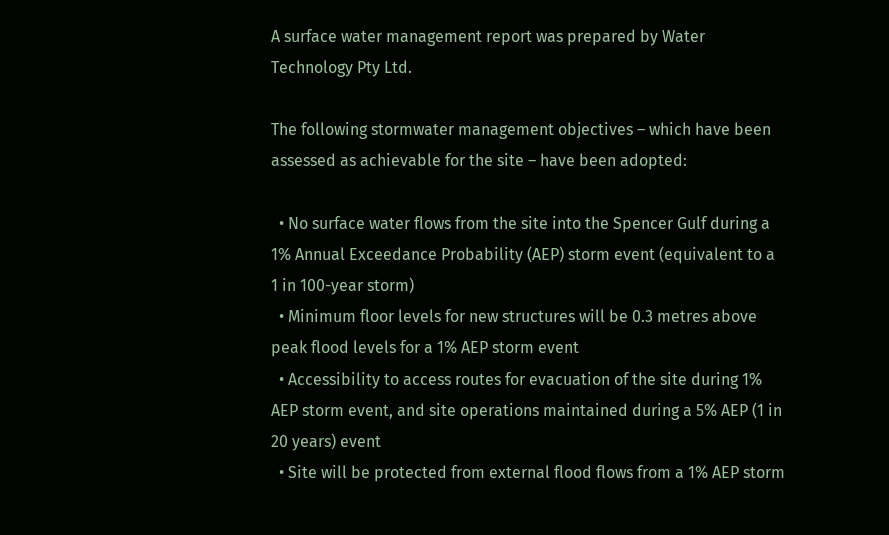A surface water management report was prepared by Water Technology Pty Ltd.

The following stormwater management objectives – which have been assessed as achievable for the site – have been adopted:

  • No surface water flows from the site into the Spencer Gulf during a 1% Annual Exceedance Probability (AEP) storm event (equivalent to a 1 in 100-year storm)
  • Minimum floor levels for new structures will be 0.3 metres above peak flood levels for a 1% AEP storm event
  • Accessibility to access routes for evacuation of the site during 1% AEP storm event, and site operations maintained during a 5% AEP (1 in 20 years) event
  • Site will be protected from external flood flows from a 1% AEP storm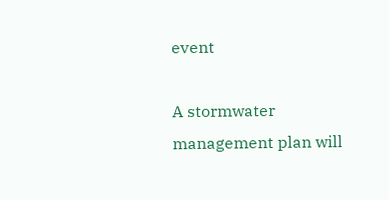event

A stormwater management plan will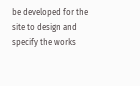be developed for the site to design and specify the works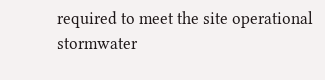required to meet the site operational stormwater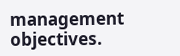management objectives.